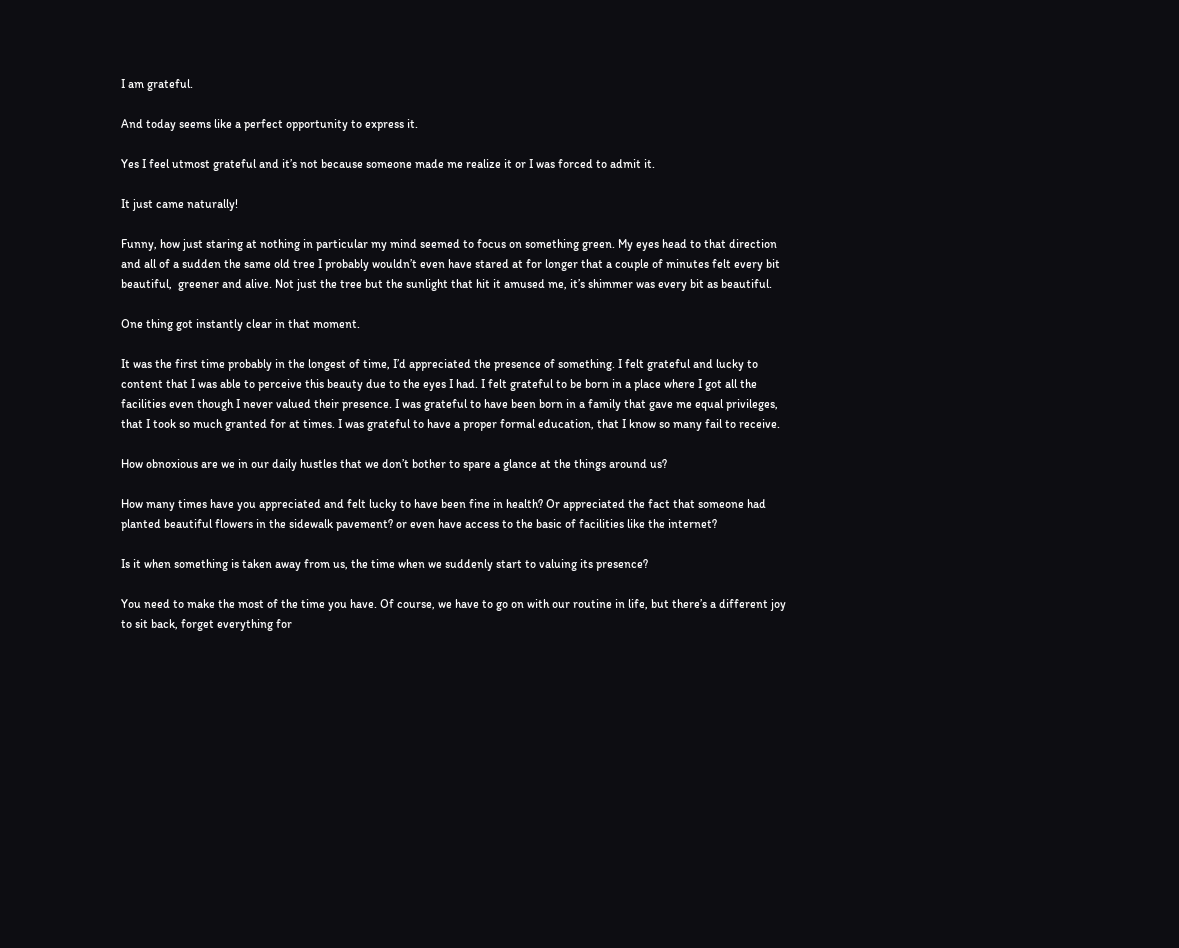I am grateful.

And today seems like a perfect opportunity to express it.

Yes I feel utmost grateful and it’s not because someone made me realize it or I was forced to admit it.

It just came naturally!

Funny, how just staring at nothing in particular my mind seemed to focus on something green. My eyes head to that direction and all of a sudden the same old tree I probably wouldn’t even have stared at for longer that a couple of minutes felt every bit beautiful,  greener and alive. Not just the tree but the sunlight that hit it amused me, it’s shimmer was every bit as beautiful.

One thing got instantly clear in that moment.

It was the first time probably in the longest of time, I’d appreciated the presence of something. I felt grateful and lucky to content that I was able to perceive this beauty due to the eyes I had. I felt grateful to be born in a place where I got all the facilities even though I never valued their presence. I was grateful to have been born in a family that gave me equal privileges, that I took so much granted for at times. I was grateful to have a proper formal education, that I know so many fail to receive.

How obnoxious are we in our daily hustles that we don’t bother to spare a glance at the things around us?

How many times have you appreciated and felt lucky to have been fine in health? Or appreciated the fact that someone had planted beautiful flowers in the sidewalk pavement? or even have access to the basic of facilities like the internet?

Is it when something is taken away from us, the time when we suddenly start to valuing its presence?

You need to make the most of the time you have. Of course, we have to go on with our routine in life, but there’s a different joy to sit back, forget everything for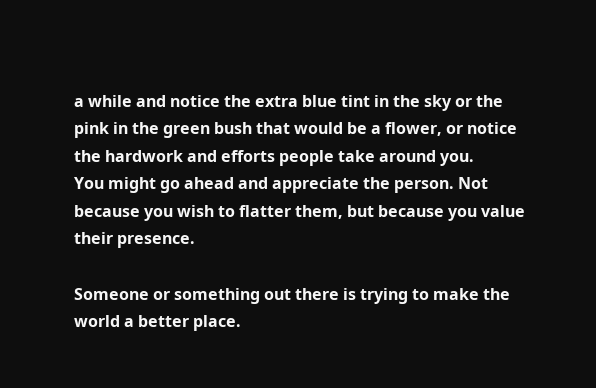a while and notice the extra blue tint in the sky or the pink in the green bush that would be a flower, or notice the hardwork and efforts people take around you.
You might go ahead and appreciate the person. Not because you wish to flatter them, but because you value their presence.

Someone or something out there is trying to make the world a better place.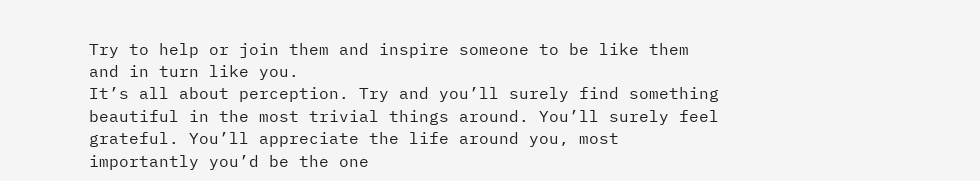Try to help or join them and inspire someone to be like them and in turn like you.
It’s all about perception. Try and you’ll surely find something beautiful in the most trivial things around. You’ll surely feel grateful. You’ll appreciate the life around you, most importantly you’d be the one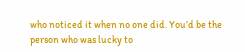who noticed it when no one did. You’d be the person who was lucky to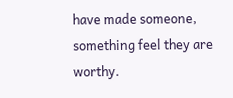have made someone, something feel they are worthy.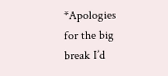*Apologies for the big break I’d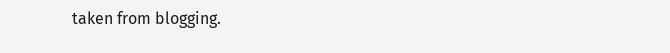taken from blogging.